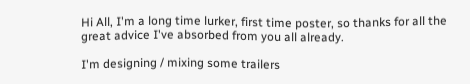Hi All, I'm a long time lurker, first time poster, so thanks for all the great advice I've absorbed from you all already.

I'm designing / mixing some trailers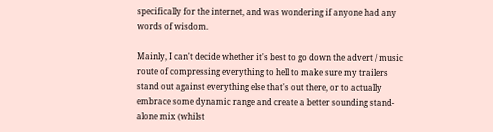specifically for the internet, and was wondering if anyone had any words of wisdom.

Mainly, I can't decide whether it's best to go down the advert / music route of compressing everything to hell to make sure my trailers stand out against everything else that's out there, or to actually embrace some dynamic range and create a better sounding stand-alone mix (whilst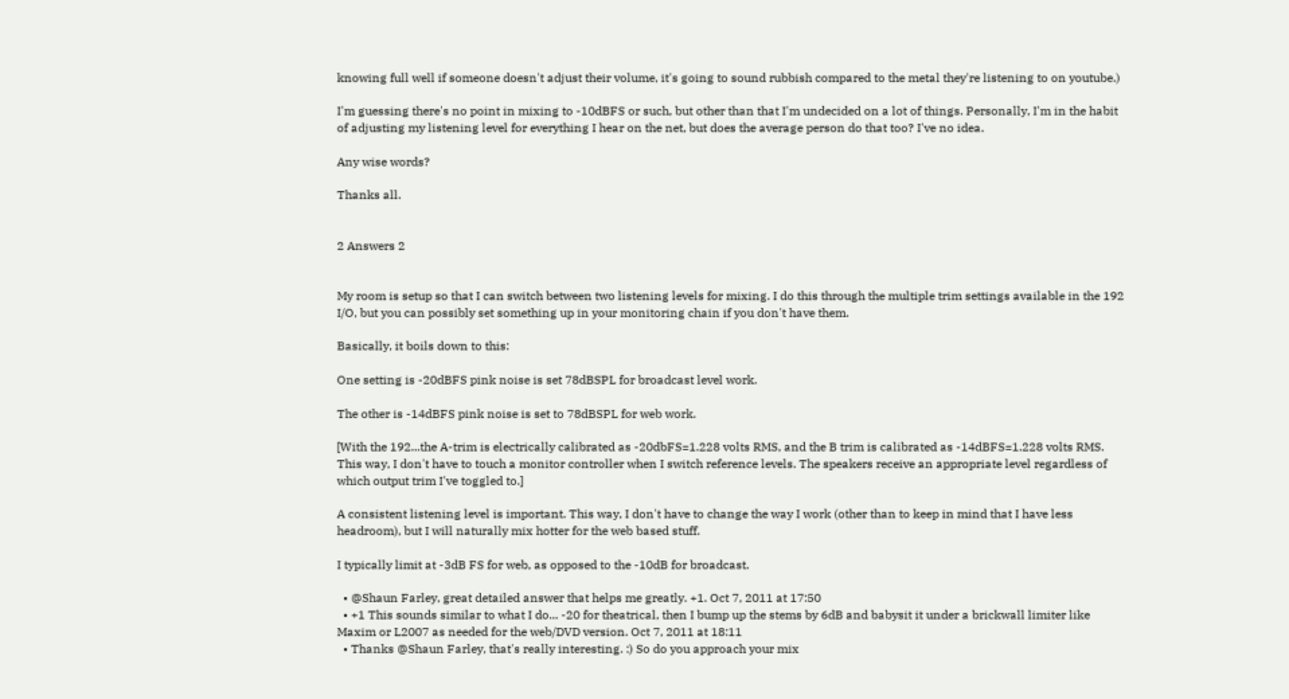knowing full well if someone doesn't adjust their volume, it's going to sound rubbish compared to the metal they're listening to on youtube.)

I'm guessing there's no point in mixing to -10dBFS or such, but other than that I'm undecided on a lot of things. Personally, I'm in the habit of adjusting my listening level for everything I hear on the net, but does the average person do that too? I've no idea.

Any wise words?

Thanks all.


2 Answers 2


My room is setup so that I can switch between two listening levels for mixing. I do this through the multiple trim settings available in the 192 I/O, but you can possibly set something up in your monitoring chain if you don't have them.

Basically, it boils down to this:

One setting is -20dBFS pink noise is set 78dBSPL for broadcast level work.

The other is -14dBFS pink noise is set to 78dBSPL for web work.

[With the 192...the A-trim is electrically calibrated as -20dbFS=1.228 volts RMS, and the B trim is calibrated as -14dBFS=1.228 volts RMS. This way, I don't have to touch a monitor controller when I switch reference levels. The speakers receive an appropriate level regardless of which output trim I've toggled to.]

A consistent listening level is important. This way, I don't have to change the way I work (other than to keep in mind that I have less headroom), but I will naturally mix hotter for the web based stuff.

I typically limit at -3dB FS for web, as opposed to the -10dB for broadcast.

  • @Shaun Farley, great detailed answer that helps me greatly. +1. Oct 7, 2011 at 17:50
  • +1 This sounds similar to what I do... -20 for theatrical, then I bump up the stems by 6dB and babysit it under a brickwall limiter like Maxim or L2007 as needed for the web/DVD version. Oct 7, 2011 at 18:11
  • Thanks @Shaun Farley, that's really interesting. :) So do you approach your mix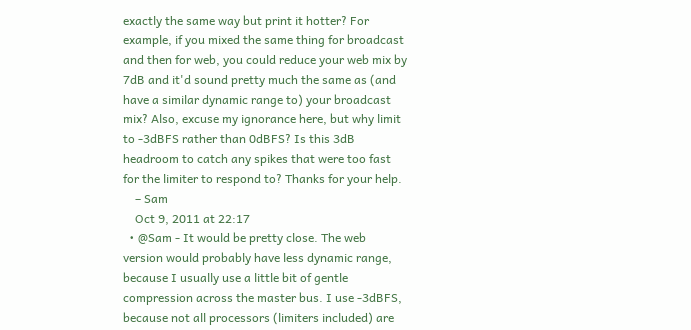exactly the same way but print it hotter? For example, if you mixed the same thing for broadcast and then for web, you could reduce your web mix by 7dB and it'd sound pretty much the same as (and have a similar dynamic range to) your broadcast mix? Also, excuse my ignorance here, but why limit to -3dBFS rather than 0dBFS? Is this 3dB headroom to catch any spikes that were too fast for the limiter to respond to? Thanks for your help.
    – Sam
    Oct 9, 2011 at 22:17
  • @Sam - It would be pretty close. The web version would probably have less dynamic range, because I usually use a little bit of gentle compression across the master bus. I use -3dBFS, because not all processors (limiters included) are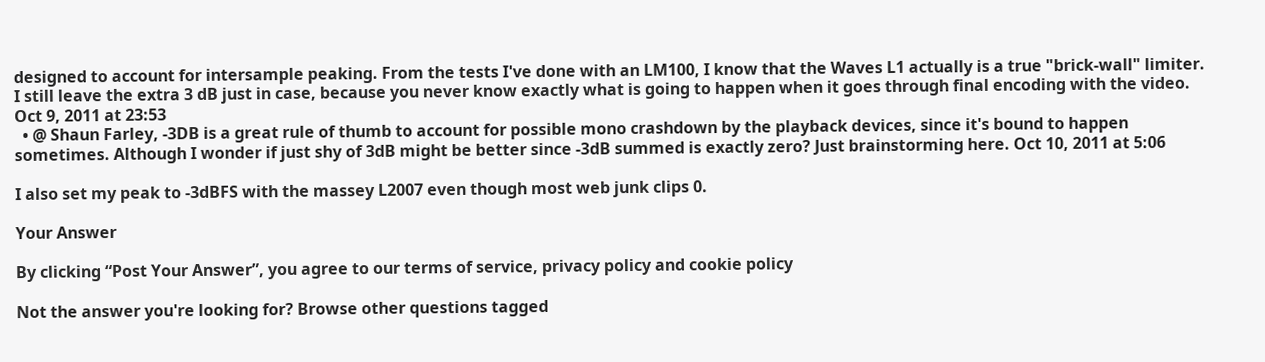designed to account for intersample peaking. From the tests I've done with an LM100, I know that the Waves L1 actually is a true "brick-wall" limiter. I still leave the extra 3 dB just in case, because you never know exactly what is going to happen when it goes through final encoding with the video. Oct 9, 2011 at 23:53
  • @ Shaun Farley, -3DB is a great rule of thumb to account for possible mono crashdown by the playback devices, since it's bound to happen sometimes. Although I wonder if just shy of 3dB might be better since -3dB summed is exactly zero? Just brainstorming here. Oct 10, 2011 at 5:06

I also set my peak to -3dBFS with the massey L2007 even though most web junk clips 0.

Your Answer

By clicking “Post Your Answer”, you agree to our terms of service, privacy policy and cookie policy

Not the answer you're looking for? Browse other questions tagged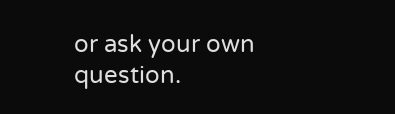or ask your own question.